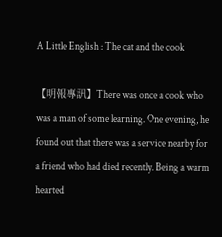A Little English : The cat and the cook

【明報專訊】There was once a cook who was a man of some learning. One evening, he found out that there was a service nearby for a friend who had died recently. Being a warm hearted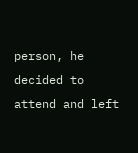person, he decided to attend and left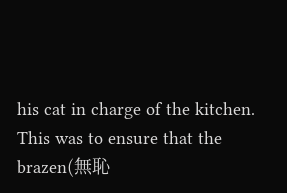his cat in charge of the kitchen. This was to ensure that the brazen(無恥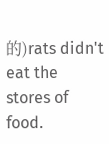的)rats didn't eat the stores of food.